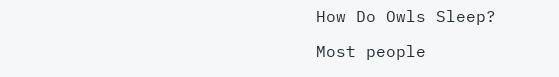How Do Owls Sleep?

Most people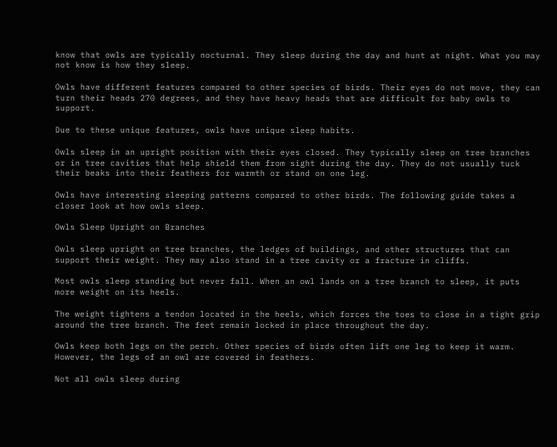know that owls are typically nocturnal. They sleep during the day and hunt at night. What you may not know is how they sleep.

Owls have different features compared to other species of birds. Their eyes do not move, they can turn their heads 270 degrees, and they have heavy heads that are difficult for baby owls to support.

Due to these unique features, owls have unique sleep habits.

Owls sleep in an upright position with their eyes closed. They typically sleep on tree branches or in tree cavities that help shield them from sight during the day. They do not usually tuck their beaks into their feathers for warmth or stand on one leg.

Owls have interesting sleeping patterns compared to other birds. The following guide takes a closer look at how owls sleep.

Owls Sleep Upright on Branches

Owls sleep upright on tree branches, the ledges of buildings, and other structures that can support their weight. They may also stand in a tree cavity or a fracture in cliffs.

Most owls sleep standing but never fall. When an owl lands on a tree branch to sleep, it puts more weight on its heels.

The weight tightens a tendon located in the heels, which forces the toes to close in a tight grip around the tree branch. The feet remain locked in place throughout the day.

Owls keep both legs on the perch. Other species of birds often lift one leg to keep it warm. However, the legs of an owl are covered in feathers.

Not all owls sleep during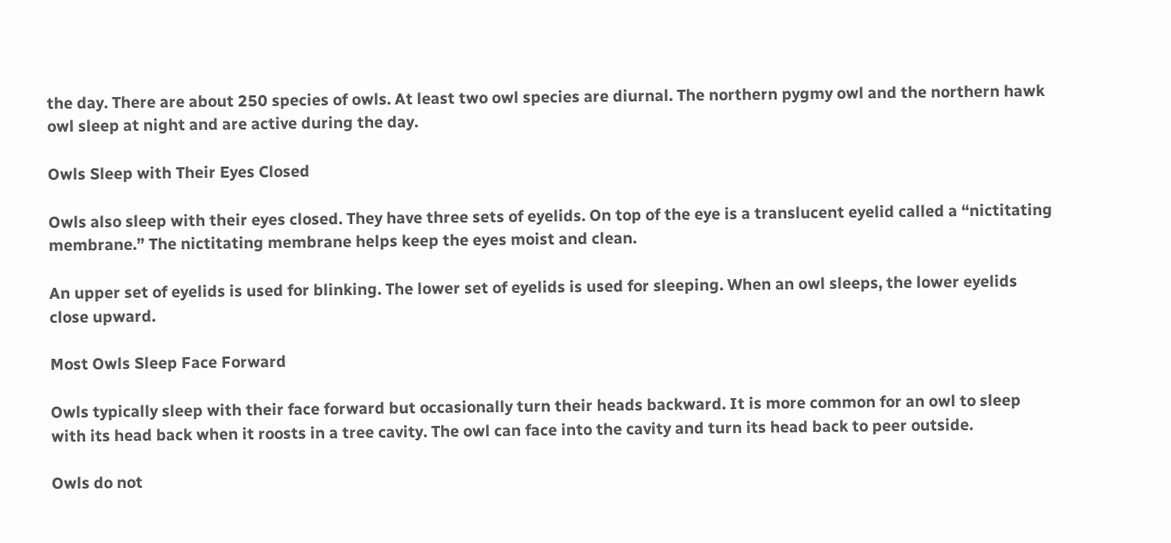the day. There are about 250 species of owls. At least two owl species are diurnal. The northern pygmy owl and the northern hawk owl sleep at night and are active during the day.

Owls Sleep with Their Eyes Closed

Owls also sleep with their eyes closed. They have three sets of eyelids. On top of the eye is a translucent eyelid called a “nictitating membrane.” The nictitating membrane helps keep the eyes moist and clean.

An upper set of eyelids is used for blinking. The lower set of eyelids is used for sleeping. When an owl sleeps, the lower eyelids close upward.

Most Owls Sleep Face Forward

Owls typically sleep with their face forward but occasionally turn their heads backward. It is more common for an owl to sleep with its head back when it roosts in a tree cavity. The owl can face into the cavity and turn its head back to peer outside.

Owls do not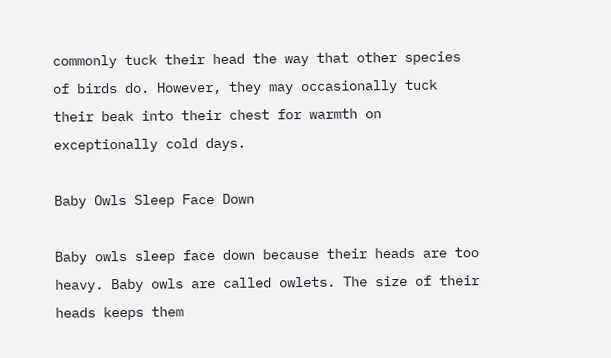commonly tuck their head the way that other species of birds do. However, they may occasionally tuck their beak into their chest for warmth on exceptionally cold days.

Baby Owls Sleep Face Down

Baby owls sleep face down because their heads are too heavy. Baby owls are called owlets. The size of their heads keeps them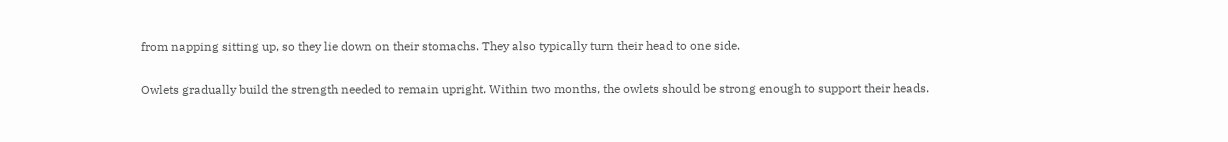from napping sitting up, so they lie down on their stomachs. They also typically turn their head to one side.

Owlets gradually build the strength needed to remain upright. Within two months, the owlets should be strong enough to support their heads.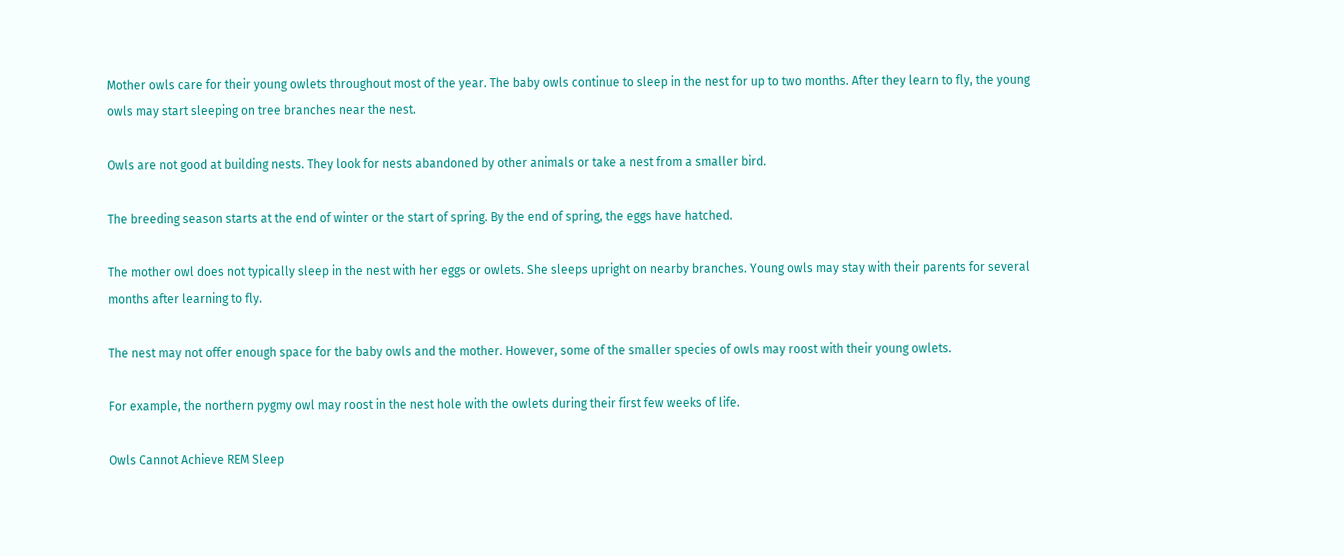Mother owls care for their young owlets throughout most of the year. The baby owls continue to sleep in the nest for up to two months. After they learn to fly, the young owls may start sleeping on tree branches near the nest.

Owls are not good at building nests. They look for nests abandoned by other animals or take a nest from a smaller bird.

The breeding season starts at the end of winter or the start of spring. By the end of spring, the eggs have hatched.

The mother owl does not typically sleep in the nest with her eggs or owlets. She sleeps upright on nearby branches. Young owls may stay with their parents for several months after learning to fly.

The nest may not offer enough space for the baby owls and the mother. However, some of the smaller species of owls may roost with their young owlets.

For example, the northern pygmy owl may roost in the nest hole with the owlets during their first few weeks of life.

Owls Cannot Achieve REM Sleep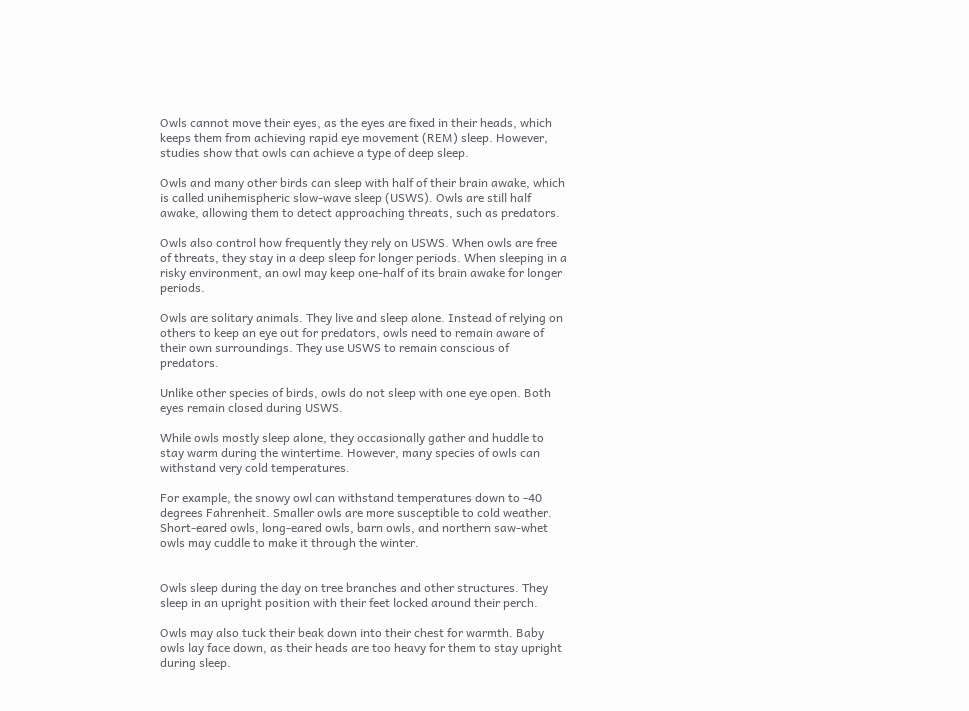Owls cannot move their eyes, as the eyes are fixed in their heads, which keeps them from achieving rapid eye movement (REM) sleep. However, studies show that owls can achieve a type of deep sleep.

Owls and many other birds can sleep with half of their brain awake, which is called unihemispheric slow-wave sleep (USWS). Owls are still half awake, allowing them to detect approaching threats, such as predators.

Owls also control how frequently they rely on USWS. When owls are free of threats, they stay in a deep sleep for longer periods. When sleeping in a risky environment, an owl may keep one-half of its brain awake for longer periods.

Owls are solitary animals. They live and sleep alone. Instead of relying on others to keep an eye out for predators, owls need to remain aware of their own surroundings. They use USWS to remain conscious of predators.

Unlike other species of birds, owls do not sleep with one eye open. Both eyes remain closed during USWS.

While owls mostly sleep alone, they occasionally gather and huddle to stay warm during the wintertime. However, many species of owls can withstand very cold temperatures.

For example, the snowy owl can withstand temperatures down to -40 degrees Fahrenheit. Smaller owls are more susceptible to cold weather. Short-eared owls, long-eared owls, barn owls, and northern saw-whet owls may cuddle to make it through the winter.


Owls sleep during the day on tree branches and other structures. They sleep in an upright position with their feet locked around their perch.

Owls may also tuck their beak down into their chest for warmth. Baby owls lay face down, as their heads are too heavy for them to stay upright during sleep.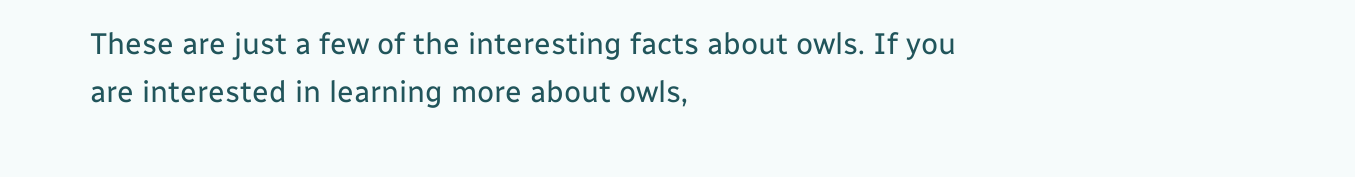These are just a few of the interesting facts about owls. If you are interested in learning more about owls,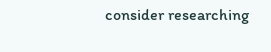consider researching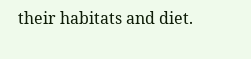their habitats and diet.